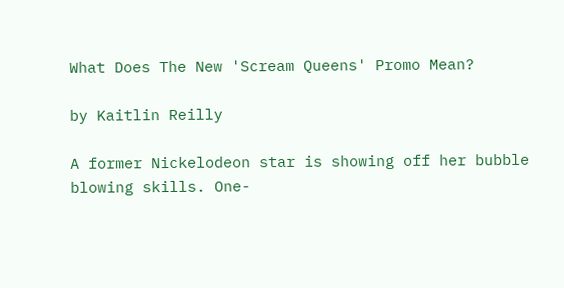What Does The New 'Scream Queens' Promo Mean?

by Kaitlin Reilly

A former Nickelodeon star is showing off her bubble blowing skills. One-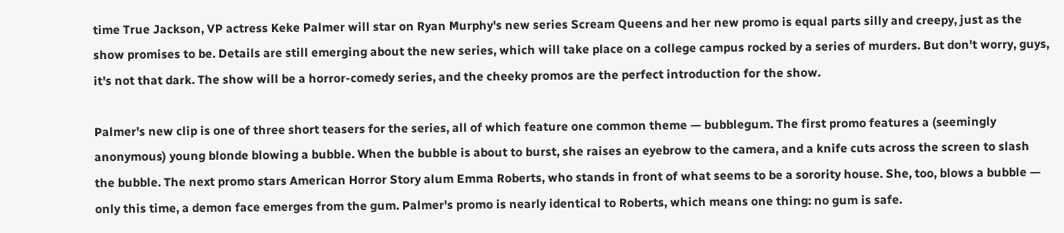time True Jackson, VP actress Keke Palmer will star on Ryan Murphy's new series Scream Queens and her new promo is equal parts silly and creepy, just as the show promises to be. Details are still emerging about the new series, which will take place on a college campus rocked by a series of murders. But don't worry, guys, it's not that dark. The show will be a horror-comedy series, and the cheeky promos are the perfect introduction for the show.

Palmer's new clip is one of three short teasers for the series, all of which feature one common theme — bubblegum. The first promo features a (seemingly anonymous) young blonde blowing a bubble. When the bubble is about to burst, she raises an eyebrow to the camera, and a knife cuts across the screen to slash the bubble. The next promo stars American Horror Story alum Emma Roberts, who stands in front of what seems to be a sorority house. She, too, blows a bubble — only this time, a demon face emerges from the gum. Palmer's promo is nearly identical to Roberts, which means one thing: no gum is safe.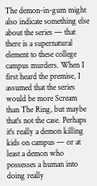The demon-in-gum might also indicate something else about the series — that there is a supernatural element to these college campus murders. When I first heard the premise, I assumed that the series would be more Scream than The Ring, but maybe that's not the case. Perhaps it's really a demon killing kids on campus — or at least a demon who possesses a human into doing really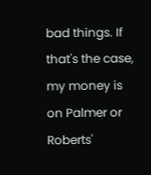bad things. If that's the case, my money is on Palmer or Roberts'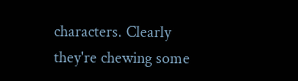characters. Clearly they're chewing some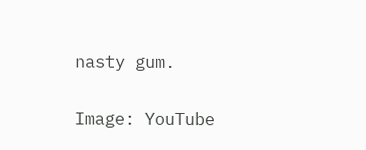nasty gum.

Image: YouTube